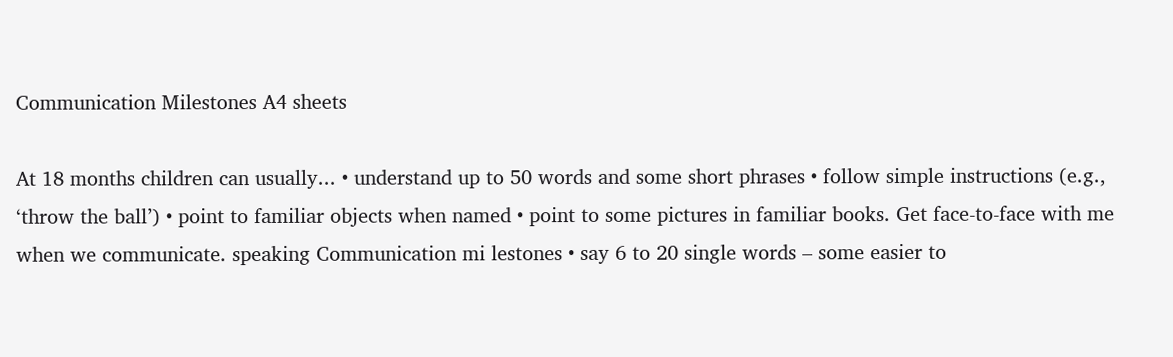Communication Milestones A4 sheets

At 18 months children can usually... • understand up to 50 words and some short phrases • follow simple instructions (e.g., ‘throw the ball’) • point to familiar objects when named • point to some pictures in familiar books. Get face-to-face with me when we communicate. speaking Communication mi lestones • say 6 to 20 single words – some easier to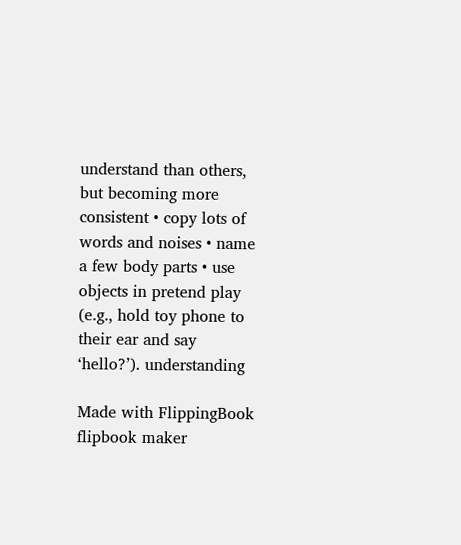understand than others, but becoming more consistent • copy lots of words and noises • name a few body parts • use objects in pretend play (e.g., hold toy phone to their ear and say ‘hello?’). understanding

Made with FlippingBook flipbook maker